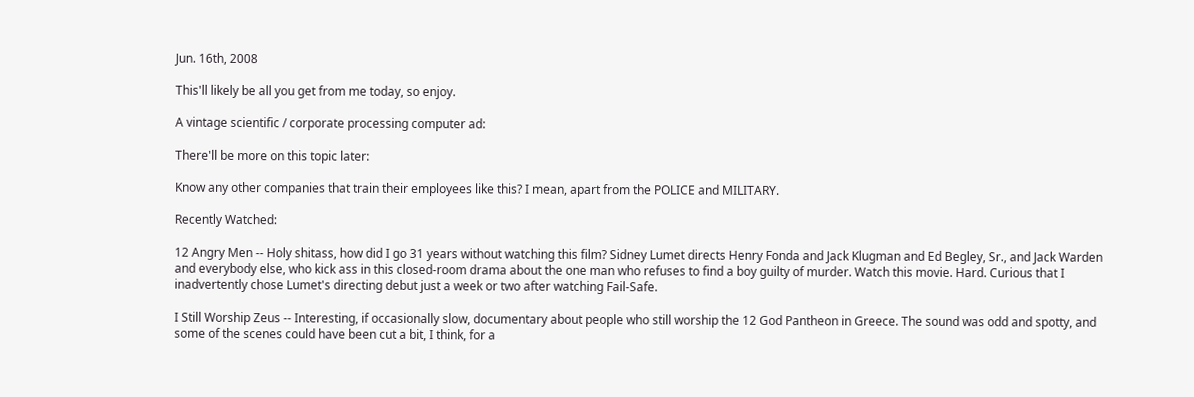Jun. 16th, 2008

This'll likely be all you get from me today, so enjoy.

A vintage scientific / corporate processing computer ad:

There'll be more on this topic later:

Know any other companies that train their employees like this? I mean, apart from the POLICE and MILITARY.

Recently Watched:

12 Angry Men -- Holy shitass, how did I go 31 years without watching this film? Sidney Lumet directs Henry Fonda and Jack Klugman and Ed Begley, Sr., and Jack Warden and everybody else, who kick ass in this closed-room drama about the one man who refuses to find a boy guilty of murder. Watch this movie. Hard. Curious that I inadvertently chose Lumet's directing debut just a week or two after watching Fail-Safe.

I Still Worship Zeus -- Interesting, if occasionally slow, documentary about people who still worship the 12 God Pantheon in Greece. The sound was odd and spotty, and some of the scenes could have been cut a bit, I think, for a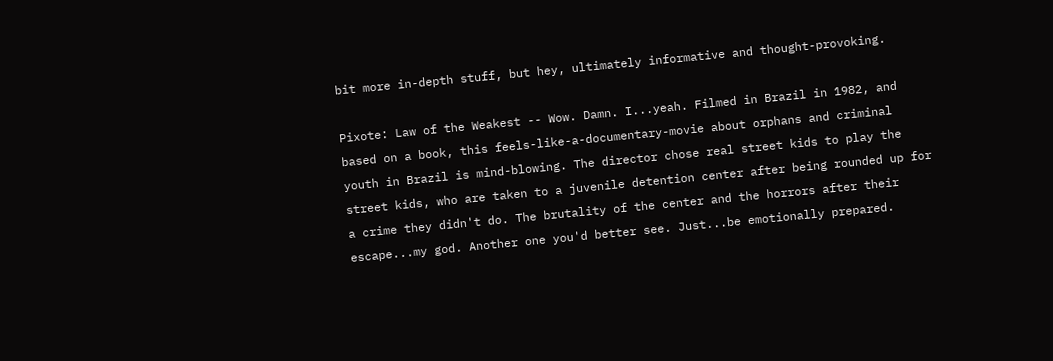bit more in-depth stuff, but hey, ultimately informative and thought-provoking.

Pixote: Law of the Weakest -- Wow. Damn. I...yeah. Filmed in Brazil in 1982, and based on a book, this feels-like-a-documentary-movie about orphans and criminal youth in Brazil is mind-blowing. The director chose real street kids to play the street kids, who are taken to a juvenile detention center after being rounded up for a crime they didn't do. The brutality of the center and the horrors after their escape...my god. Another one you'd better see. Just...be emotionally prepared.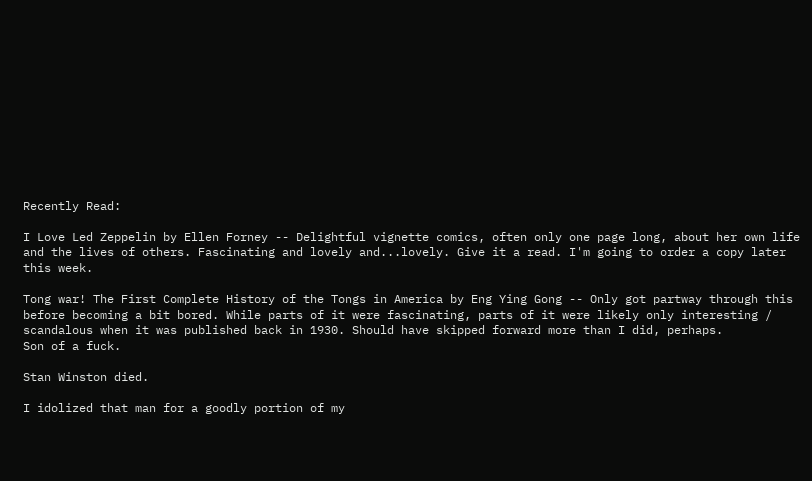Recently Read:

I Love Led Zeppelin by Ellen Forney -- Delightful vignette comics, often only one page long, about her own life and the lives of others. Fascinating and lovely and...lovely. Give it a read. I'm going to order a copy later this week.

Tong war! The First Complete History of the Tongs in America by Eng Ying Gong -- Only got partway through this before becoming a bit bored. While parts of it were fascinating, parts of it were likely only interesting / scandalous when it was published back in 1930. Should have skipped forward more than I did, perhaps.
Son of a fuck.

Stan Winston died.

I idolized that man for a goodly portion of my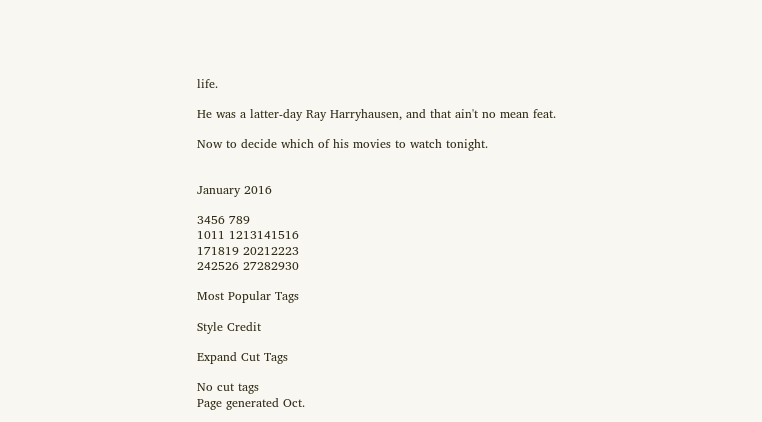life.

He was a latter-day Ray Harryhausen, and that ain't no mean feat.

Now to decide which of his movies to watch tonight.


January 2016

3456 789
1011 1213141516
171819 20212223
242526 27282930

Most Popular Tags

Style Credit

Expand Cut Tags

No cut tags
Page generated Oct.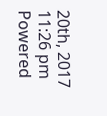20th, 2017 11:26 pm
Powered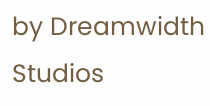by Dreamwidth Studios